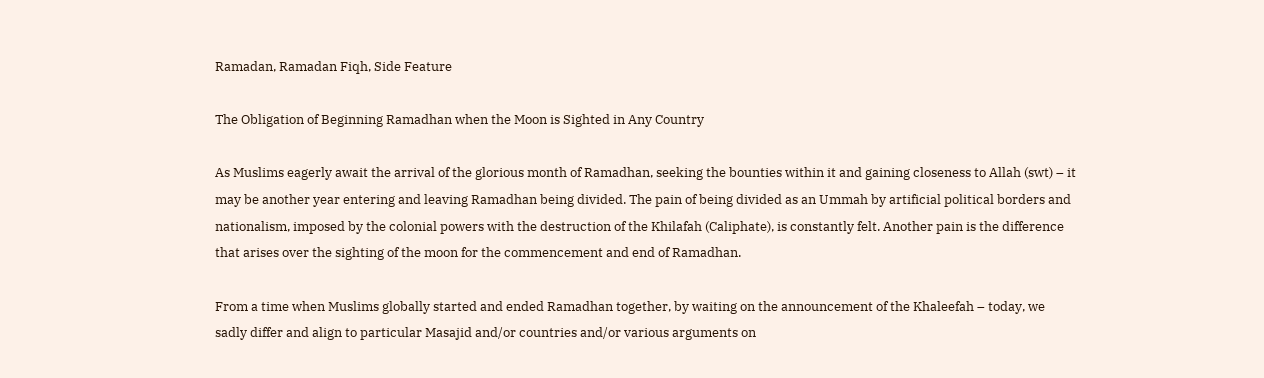Ramadan, Ramadan Fiqh, Side Feature

The Obligation of Beginning Ramadhan when the Moon is Sighted in Any Country

As Muslims eagerly await the arrival of the glorious month of Ramadhan, seeking the bounties within it and gaining closeness to Allah (swt) – it may be another year entering and leaving Ramadhan being divided. The pain of being divided as an Ummah by artificial political borders and nationalism, imposed by the colonial powers with the destruction of the Khilafah (Caliphate), is constantly felt. Another pain is the difference that arises over the sighting of the moon for the commencement and end of Ramadhan.

From a time when Muslims globally started and ended Ramadhan together, by waiting on the announcement of the Khaleefah – today, we sadly differ and align to particular Masajid and/or countries and/or various arguments on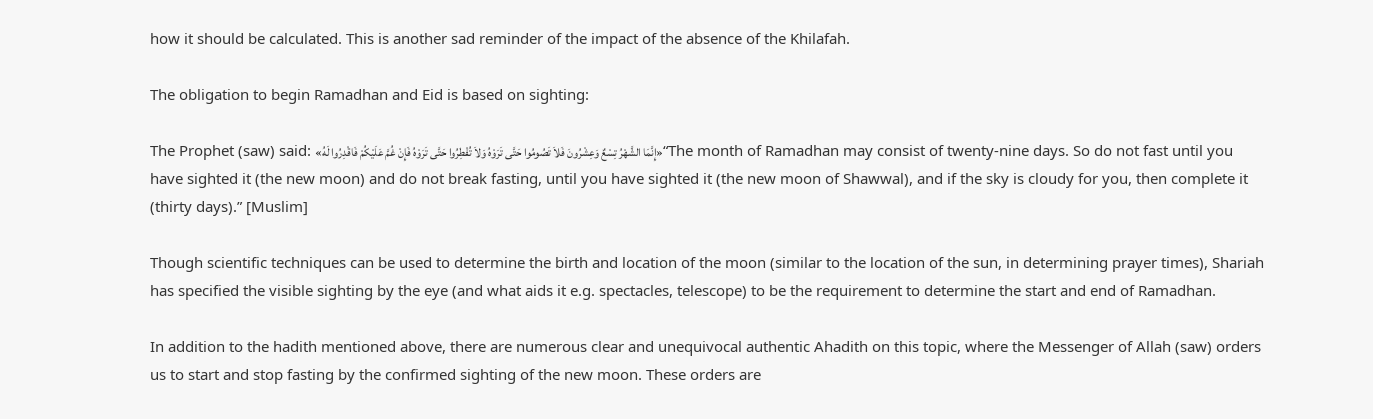how it should be calculated. This is another sad reminder of the impact of the absence of the Khilafah.

The obligation to begin Ramadhan and Eid is based on sighting:

The Prophet (saw) said: «إِنَّمَا الشَّهْرُ تِسْعٌ وَعِشْرُونَ فَلاَ تَصُومُوا حَتَّى تَرَوْهُ وَلاَ تُفْطِرُوا حَتَّى تَرَوْهُ فَإِنْ غُمَّ عَلَيْكُمْ فَاقْدِرُوا لَهُ»“The month of Ramadhan may consist of twenty-nine days. So do not fast until you have sighted it (the new moon) and do not break fasting, until you have sighted it (the new moon of Shawwal), and if the sky is cloudy for you, then complete it (thirty days).” [Muslim]

Though scientific techniques can be used to determine the birth and location of the moon (similar to the location of the sun, in determining prayer times), Shariah has specified the visible sighting by the eye (and what aids it e.g. spectacles, telescope) to be the requirement to determine the start and end of Ramadhan.

In addition to the hadith mentioned above, there are numerous clear and unequivocal authentic Ahadith on this topic, where the Messenger of Allah (saw) orders us to start and stop fasting by the confirmed sighting of the new moon. These orders are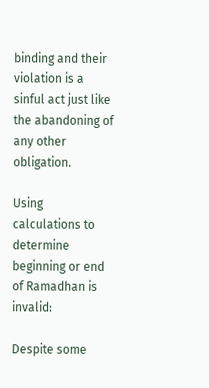binding and their violation is a sinful act just like the abandoning of any other obligation.

Using calculations to determine beginning or end of Ramadhan is invalid:

Despite some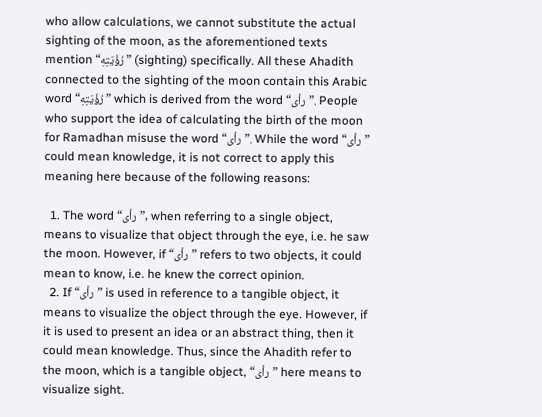who allow calculations, we cannot substitute the actual sighting of the moon, as the aforementioned texts mention “رُؤْيَتِهِ” (sighting) specifically. All these Ahadith connected to the sighting of the moon contain this Arabic word “رُؤْيَتِهِ” which is derived from the word “رأى”. People who support the idea of calculating the birth of the moon for Ramadhan misuse the word “رأى”. While the word “رأى” could mean knowledge, it is not correct to apply this meaning here because of the following reasons:

  1. The word “رأى”, when referring to a single object, means to visualize that object through the eye, i.e. he saw the moon. However, if “رأى” refers to two objects, it could mean to know, i.e. he knew the correct opinion.
  2. If “رأى” is used in reference to a tangible object, it means to visualize the object through the eye. However, if it is used to present an idea or an abstract thing, then it could mean knowledge. Thus, since the Ahadith refer to the moon, which is a tangible object, “رأى” here means to visualize sight.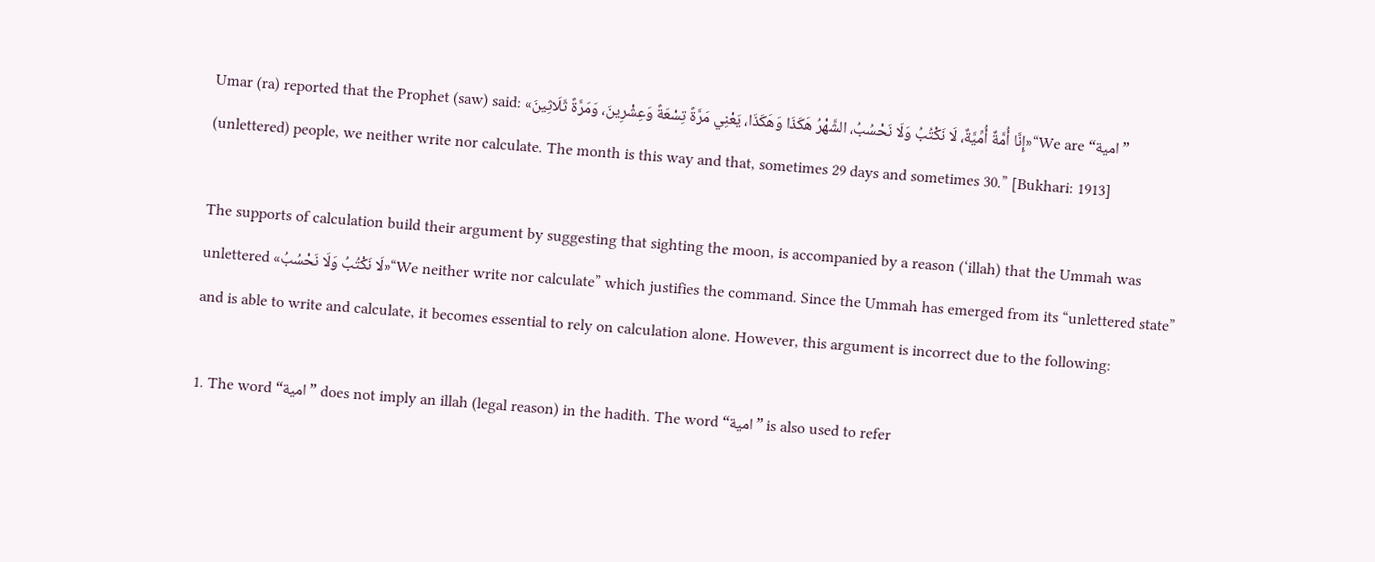Umar (ra) reported that the Prophet (saw) said: «إِنَّا أُمَّةٌ أُمِّيَّةٌ، لَا نَكْتُبُ وَلَا نَحْسُبُ، الشَّهْرُ هَكَذَا وَهَكَذَا، يَعْنِي مَرَّةً تِسْعَةً وَعِشْرِينَ، وَمَرَّةً ثَلَاثِينَ»“We are “امية” (unlettered) people, we neither write nor calculate. The month is this way and that, sometimes 29 days and sometimes 30.” [Bukhari: 1913]

The supports of calculation build their argument by suggesting that sighting the moon, is accompanied by a reason (‘illah) that the Ummah was unlettered «لَا نَكْتُبُ وَلَا نَحْسُبُ»“We neither write nor calculate” which justifies the command. Since the Ummah has emerged from its “unlettered state” and is able to write and calculate, it becomes essential to rely on calculation alone. However, this argument is incorrect due to the following:

1. The word “امية” does not imply an illah (legal reason) in the hadith. The word “امية” is also used to refer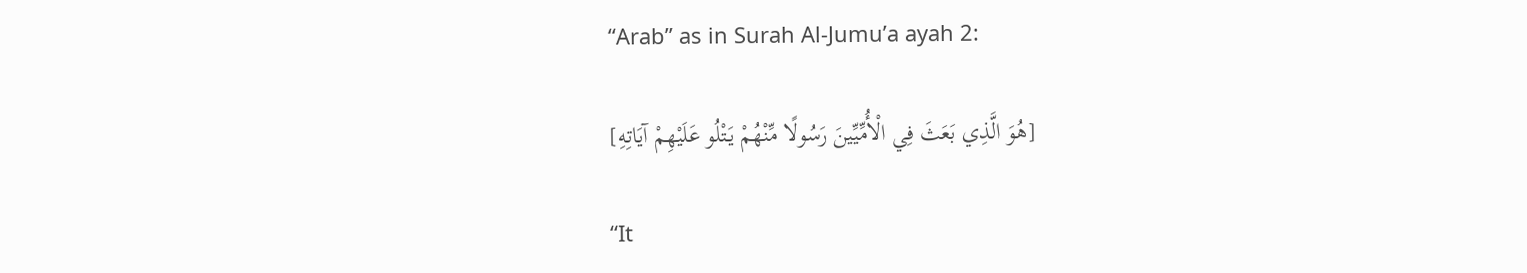“Arab” as in Surah Al-Jumu’a ayah 2:

[هُوَ الَّذِي بَعَثَ فِي الْأُمِّيِّينَ رَسُولًا مِّنْهُمْ يَتْلُو عَلَيْهِمْ آيَاتِهِ]

“It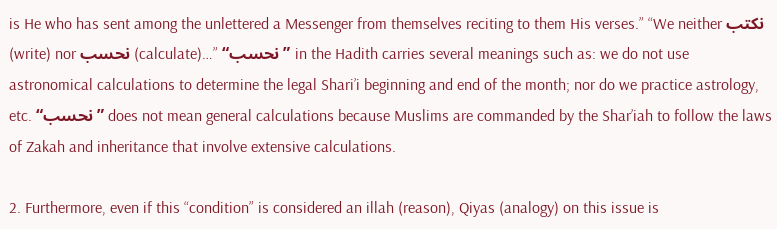is He who has sent among the unlettered a Messenger from themselves reciting to them His verses.” “We neither نكتب (write) nor نحسب (calculate)…” “نحسب” in the Hadith carries several meanings such as: we do not use astronomical calculations to determine the legal Shari’i beginning and end of the month; nor do we practice astrology, etc. “نحسب” does not mean general calculations because Muslims are commanded by the Shar’iah to follow the laws of Zakah and inheritance that involve extensive calculations.

2. Furthermore, even if this “condition” is considered an illah (reason), Qiyas (analogy) on this issue is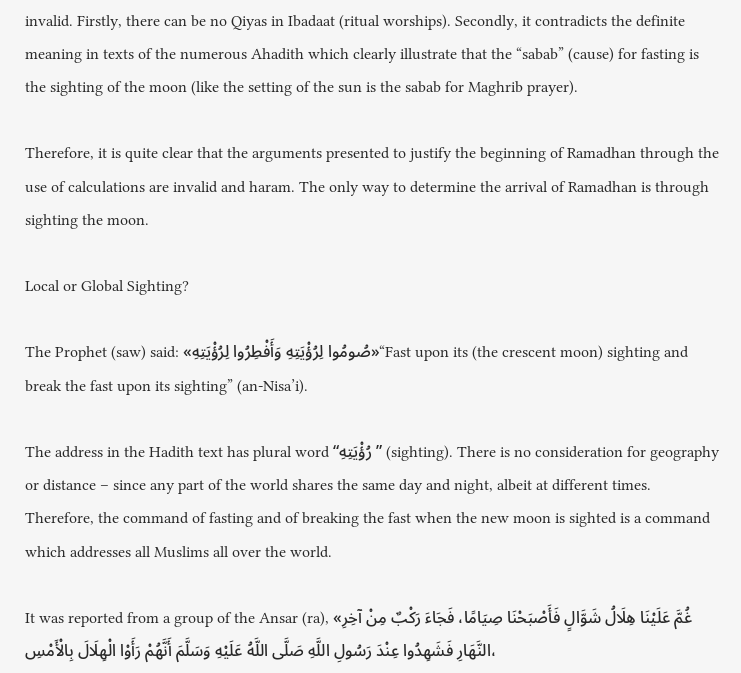invalid. Firstly, there can be no Qiyas in Ibadaat (ritual worships). Secondly, it contradicts the definite meaning in texts of the numerous Ahadith which clearly illustrate that the “sabab” (cause) for fasting is the sighting of the moon (like the setting of the sun is the sabab for Maghrib prayer).

Therefore, it is quite clear that the arguments presented to justify the beginning of Ramadhan through the use of calculations are invalid and haram. The only way to determine the arrival of Ramadhan is through sighting the moon.

Local or Global Sighting?

The Prophet (saw) said: «صُومُوا لِرُؤْيَتِهِ وَأَفْطِرُوا لِرُؤْيَتِهِ»“Fast upon its (the crescent moon) sighting and break the fast upon its sighting” (an-Nisa’i).

The address in the Hadith text has plural word “رُؤْيَتِهِ” (sighting). There is no consideration for geography or distance – since any part of the world shares the same day and night, albeit at different times. Therefore, the command of fasting and of breaking the fast when the new moon is sighted is a command which addresses all Muslims all over the world.

It was reported from a group of the Ansar (ra), «غُمَّ عَلَيْنَا هِلَالُ شَوَّالٍ فَأَصْبَحْنَا صِيَامًا، فَجَاءَ رَكْبٌ مِنْ آخِرِ النَّهَارِ فَشَهِدُوا عِنْدَ رَسُولِ اللَّهِ صَلَّى اللَّهُ عَلَيْهِ وَسَلَّمَ أَنَّهُمْ رَأَوْا الْهِلَالَ بِالْأَمْسِ،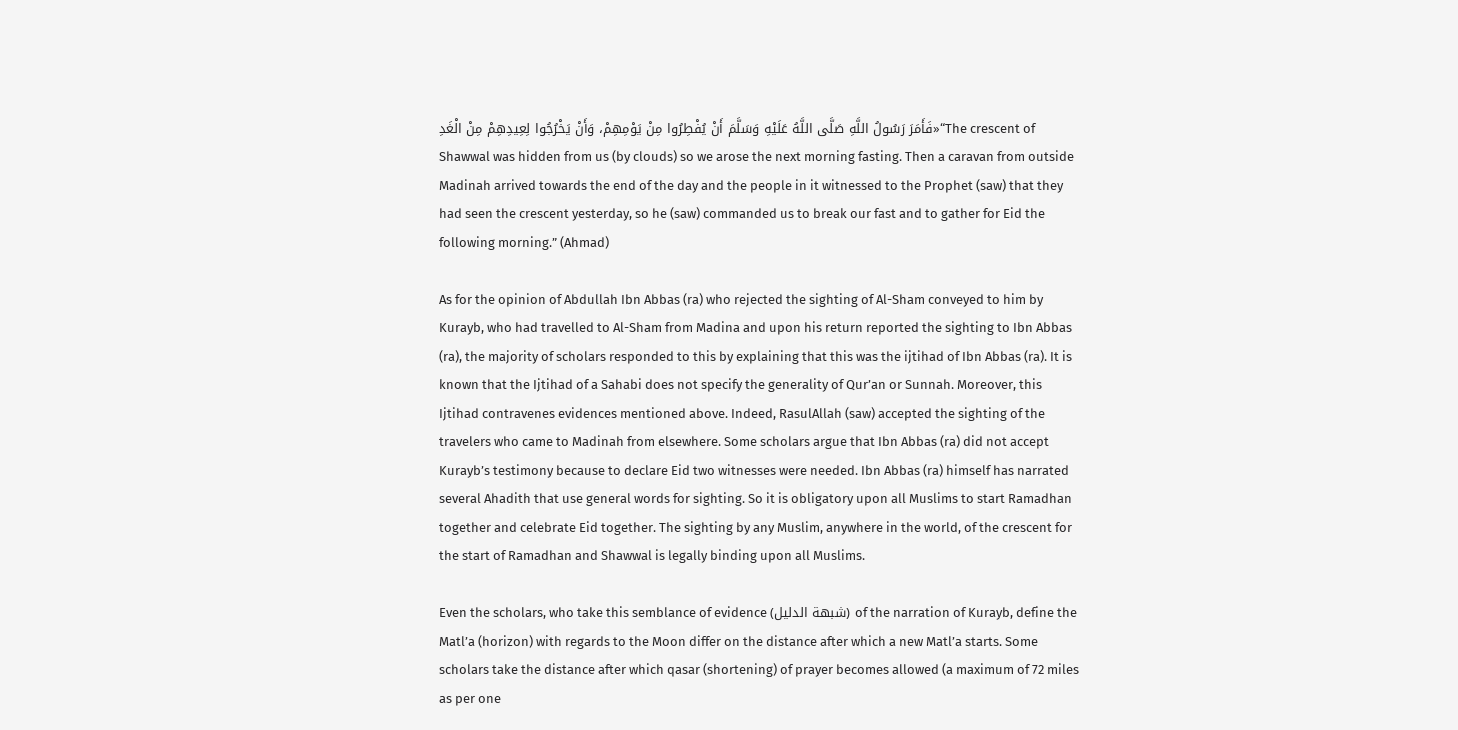فَأَمَرَ رَسُولُ اللَّهِ صَلَّى اللَّهُ عَلَيْهِ وَسَلَّمَ أَنْ يُفْطِرُوا مِنْ يَوْمِهِمْ، وَأَنْ يَخْرُجُوا لِعِيدِهِمْ مِنْ الْغَدِ»“The crescent of Shawwal was hidden from us (by clouds) so we arose the next morning fasting. Then a caravan from outside Madinah arrived towards the end of the day and the people in it witnessed to the Prophet (saw) that they had seen the crescent yesterday, so he (saw) commanded us to break our fast and to gather for Eid the following morning.” (Ahmad)

As for the opinion of Abdullah Ibn Abbas (ra) who rejected the sighting of Al-Sham conveyed to him by Kurayb, who had travelled to Al-Sham from Madina and upon his return reported the sighting to Ibn Abbas (ra), the majority of scholars responded to this by explaining that this was the ijtihad of Ibn Abbas (ra). It is known that the Ijtihad of a Sahabi does not specify the generality of Qur’an or Sunnah. Moreover, this Ijtihad contravenes evidences mentioned above. Indeed, RasulAllah (saw) accepted the sighting of the travelers who came to Madinah from elsewhere. Some scholars argue that Ibn Abbas (ra) did not accept Kurayb’s testimony because to declare Eid two witnesses were needed. Ibn Abbas (ra) himself has narrated several Ahadith that use general words for sighting. So it is obligatory upon all Muslims to start Ramadhan together and celebrate Eid together. The sighting by any Muslim, anywhere in the world, of the crescent for the start of Ramadhan and Shawwal is legally binding upon all Muslims.

Even the scholars, who take this semblance of evidence (شبهة الدليل) of the narration of Kurayb, define the Matl’a (horizon) with regards to the Moon differ on the distance after which a new Matl’a starts. Some scholars take the distance after which qasar (shortening) of prayer becomes allowed (a maximum of 72 miles as per one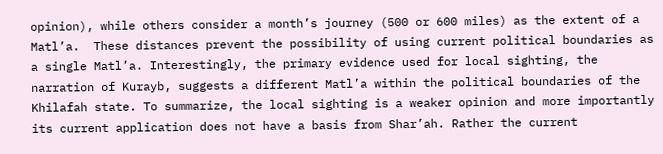opinion), while others consider a month’s journey (500 or 600 miles) as the extent of a Matl’a.  These distances prevent the possibility of using current political boundaries as a single Matl’a. Interestingly, the primary evidence used for local sighting, the narration of Kurayb, suggests a different Matl’a within the political boundaries of the Khilafah state. To summarize, the local sighting is a weaker opinion and more importantly its current application does not have a basis from Shar’ah. Rather the current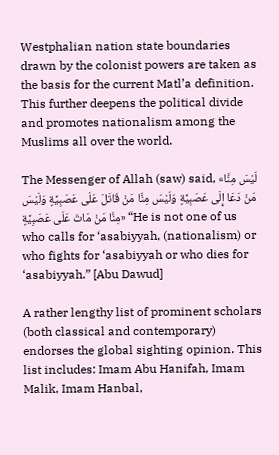Westphalian nation state boundaries drawn by the colonist powers are taken as the basis for the current Matl’a definition. This further deepens the political divide and promotes nationalism among the Muslims all over the world.

The Messenger of Allah (saw) said, «لَيْسَ مِنَّا مَنْ دَعَا إِلَى عَصَبِيَّةٍ وَلَيْسَ مِنَّا مَنْ قَاتَلَ عَلَى عَصَبِيَّةٍ وَلَيْسَ مِنَّا مَنْ مَاتَ عَلَى عَصَبِيَّةٍ» “He is not one of us who calls for ‘asabiyyah, (nationalism) or who fights for ‘asabiyyah or who dies for ‘asabiyyah.” [Abu Dawud]

A rather lengthy list of prominent scholars (both classical and contemporary) endorses the global sighting opinion. This list includes: Imam Abu Hanifah, Imam Malik, Imam Hanbal,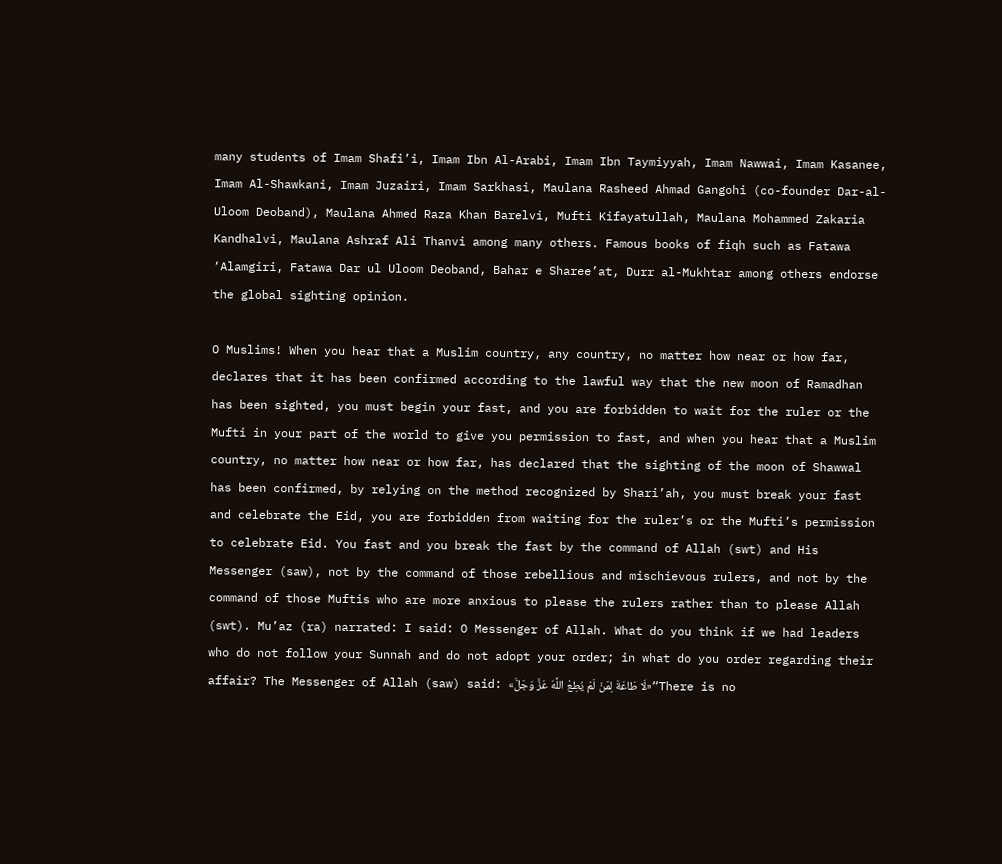many students of Imam Shafi’i, Imam Ibn Al-Arabi, Imam Ibn Taymiyyah, Imam Nawwai, Imam Kasanee, Imam Al-Shawkani, Imam Juzairi, Imam Sarkhasi, Maulana Rasheed Ahmad Gangohi (co-founder Dar-al-Uloom Deoband), Maulana Ahmed Raza Khan Barelvi, Mufti Kifayatullah, Maulana Mohammed Zakaria Kandhalvi, Maulana Ashraf Ali Thanvi among many others. Famous books of fiqh such as Fatawa ‘Alamgiri, Fatawa Dar ul Uloom Deoband, Bahar e Sharee’at, Durr al-Mukhtar among others endorse the global sighting opinion.

O Muslims! When you hear that a Muslim country, any country, no matter how near or how far, declares that it has been confirmed according to the lawful way that the new moon of Ramadhan has been sighted, you must begin your fast, and you are forbidden to wait for the ruler or the Mufti in your part of the world to give you permission to fast, and when you hear that a Muslim country, no matter how near or how far, has declared that the sighting of the moon of Shawwal has been confirmed, by relying on the method recognized by Shari’ah, you must break your fast and celebrate the Eid, you are forbidden from waiting for the ruler’s or the Mufti’s permission to celebrate Eid. You fast and you break the fast by the command of Allah (swt) and His Messenger (saw), not by the command of those rebellious and mischievous rulers, and not by the command of those Muftis who are more anxious to please the rulers rather than to please Allah (swt). Mu’az (ra) narrated: I said: O Messenger of Allah. What do you think if we had leaders who do not follow your Sunnah and do not adopt your order; in what do you order regarding their affair? The Messenger of Allah (saw) said: «لَا طَاعَةَ لِمَنْ لَمْ يُطِعْ اللَّهَ عَزَّ وَجَلَّ»“There is no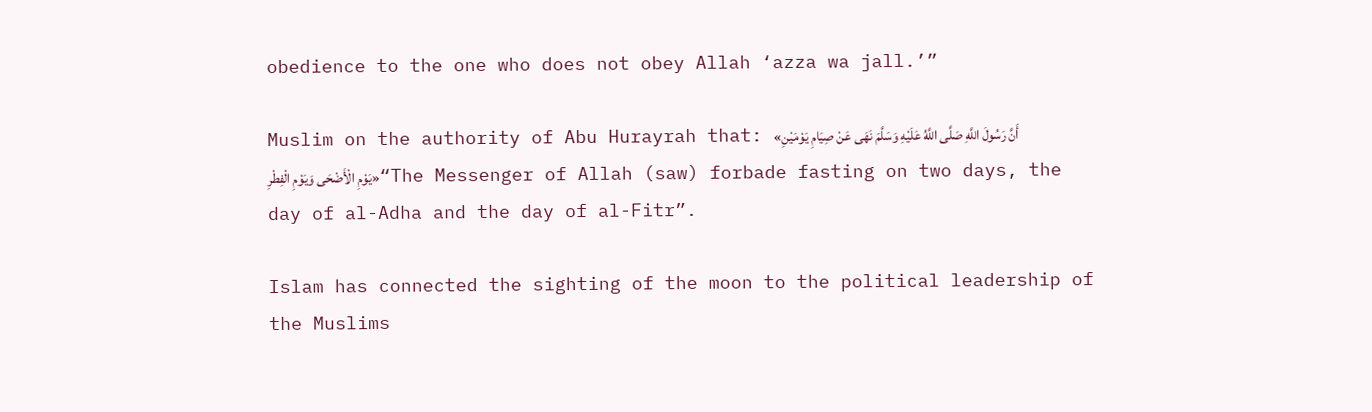obedience to the one who does not obey Allah ‘azza wa jall.’”

Muslim on the authority of Abu Hurayrah that: «أَنَّ رَسُولَ اللَّهِ صَلَّى اللَّهُ عَلَيْهِ وَسَلَّمَ نَهَى عَنْ صِيَامِ يَوْمَيْنِ يَوْمِ الْأَضْحَى وَيَوْمِ الْفِطْرِ»“The Messenger of Allah (saw) forbade fasting on two days, the day of al-Adha and the day of al-Fitr”.

Islam has connected the sighting of the moon to the political leadership of the Muslims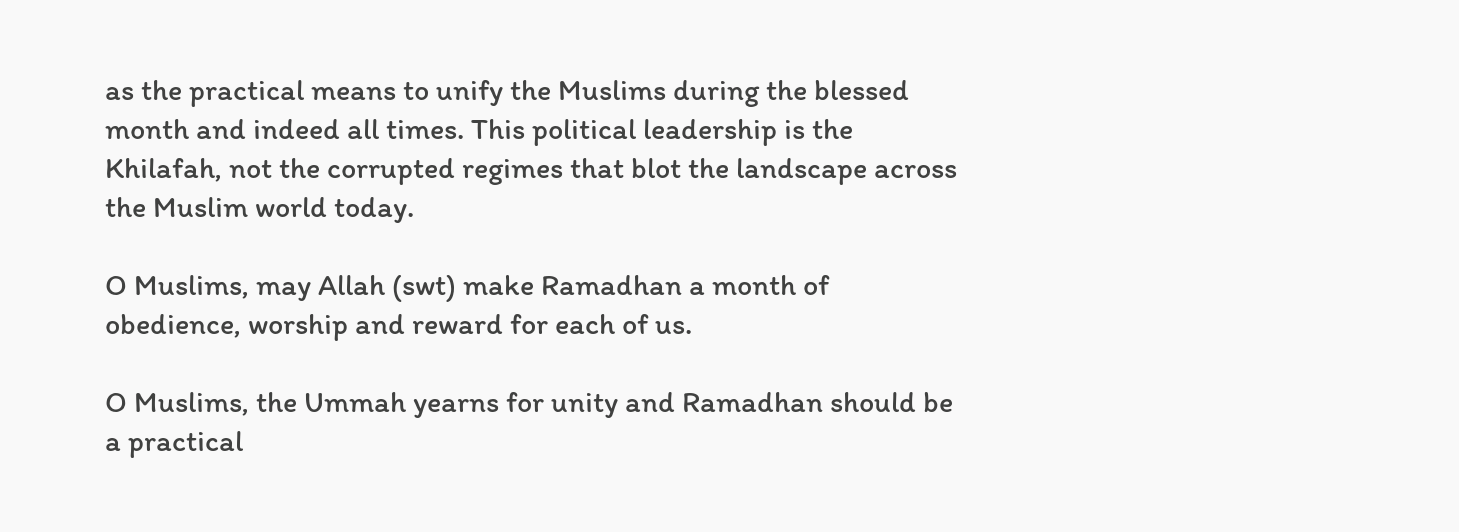as the practical means to unify the Muslims during the blessed month and indeed all times. This political leadership is the Khilafah, not the corrupted regimes that blot the landscape across the Muslim world today.

O Muslims, may Allah (swt) make Ramadhan a month of obedience, worship and reward for each of us.

O Muslims, the Ummah yearns for unity and Ramadhan should be a practical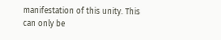manifestation of this unity. This can only be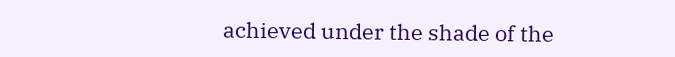achieved under the shade of the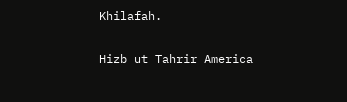Khilafah.

Hizb ut Tahrir America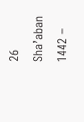26 Sha’aban 1442 –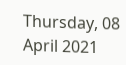Thursday, 08 April 2021